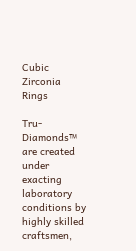Cubic Zirconia Rings

Tru-Diamonds™ are created under exacting laboratory conditions by highly skilled craftsmen,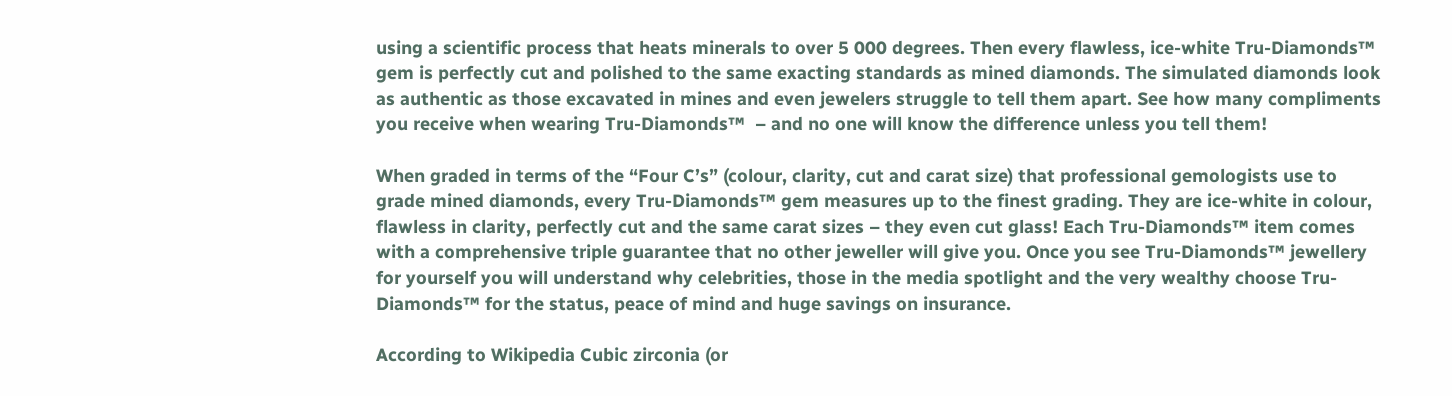using a scientific process that heats minerals to over 5 000 degrees. Then every flawless, ice-white Tru-Diamonds™ gem is perfectly cut and polished to the same exacting standards as mined diamonds. The simulated diamonds look as authentic as those excavated in mines and even jewelers struggle to tell them apart. See how many compliments you receive when wearing Tru-Diamonds™  – and no one will know the difference unless you tell them!

When graded in terms of the “Four C’s” (colour, clarity, cut and carat size) that professional gemologists use to grade mined diamonds, every Tru-Diamonds™ gem measures up to the finest grading. They are ice-white in colour, flawless in clarity, perfectly cut and the same carat sizes – they even cut glass! Each Tru-Diamonds™ item comes with a comprehensive triple guarantee that no other jeweller will give you. Once you see Tru-Diamonds™ jewellery for yourself you will understand why celebrities, those in the media spotlight and the very wealthy choose Tru-Diamonds™ for the status, peace of mind and huge savings on insurance.

According to Wikipedia Cubic zirconia (or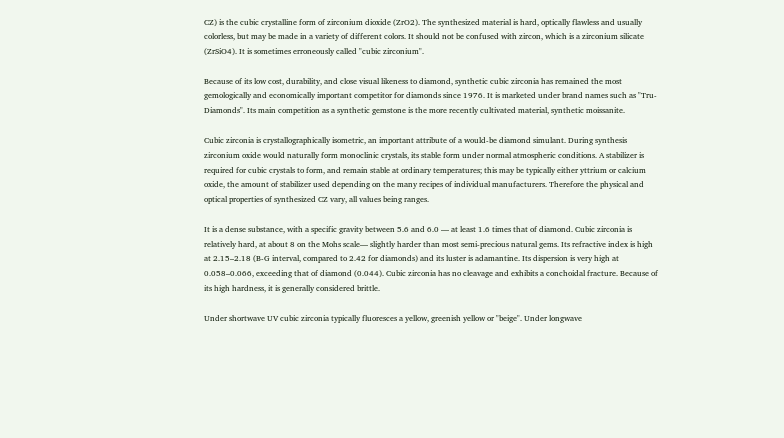CZ) is the cubic crystalline form of zirconium dioxide (ZrO2). The synthesized material is hard, optically flawless and usually colorless, but may be made in a variety of different colors. It should not be confused with zircon, which is a zirconium silicate (ZrSiO4). It is sometimes erroneously called "cubic zirconium".

Because of its low cost, durability, and close visual likeness to diamond, synthetic cubic zirconia has remained the most gemologically and economically important competitor for diamonds since 1976. It is marketed under brand names such as "Tru-Diamonds". Its main competition as a synthetic gemstone is the more recently cultivated material, synthetic moissanite.

Cubic zirconia is crystallographically isometric, an important attribute of a would-be diamond simulant. During synthesis zirconium oxide would naturally form monoclinic crystals, its stable form under normal atmospheric conditions. A stabilizer is required for cubic crystals to form, and remain stable at ordinary temperatures; this may be typically either yttrium or calcium oxide, the amount of stabilizer used depending on the many recipes of individual manufacturers. Therefore the physical and optical properties of synthesized CZ vary, all values being ranges.

It is a dense substance, with a specific gravity between 5.6 and 6.0 — at least 1.6 times that of diamond. Cubic zirconia is relatively hard, at about 8 on the Mohs scale— slightly harder than most semi-precious natural gems. Its refractive index is high at 2.15–2.18 (B-G interval, compared to 2.42 for diamonds) and its luster is adamantine. Its dispersion is very high at 0.058–0.066, exceeding that of diamond (0.044). Cubic zirconia has no cleavage and exhibits a conchoidal fracture. Because of its high hardness, it is generally considered brittle.

Under shortwave UV cubic zirconia typically fluoresces a yellow, greenish yellow or "beige". Under longwave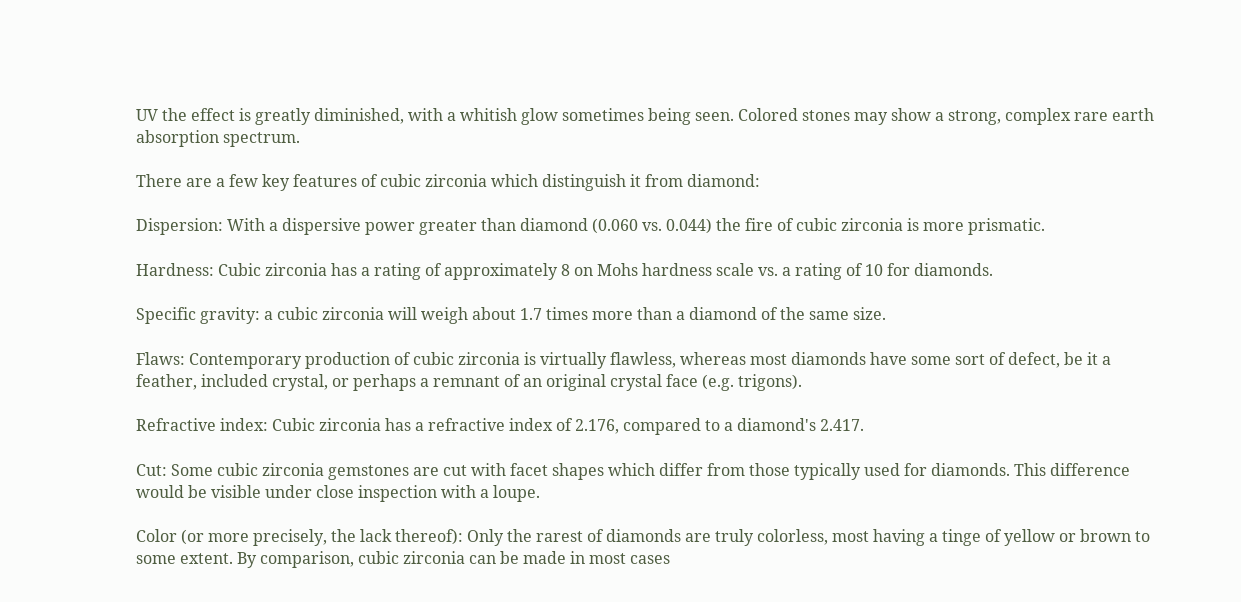UV the effect is greatly diminished, with a whitish glow sometimes being seen. Colored stones may show a strong, complex rare earth absorption spectrum.

There are a few key features of cubic zirconia which distinguish it from diamond:

Dispersion: With a dispersive power greater than diamond (0.060 vs. 0.044) the fire of cubic zirconia is more prismatic.

Hardness: Cubic zirconia has a rating of approximately 8 on Mohs hardness scale vs. a rating of 10 for diamonds.

Specific gravity: a cubic zirconia will weigh about 1.7 times more than a diamond of the same size.

Flaws: Contemporary production of cubic zirconia is virtually flawless, whereas most diamonds have some sort of defect, be it a feather, included crystal, or perhaps a remnant of an original crystal face (e.g. trigons).

Refractive index: Cubic zirconia has a refractive index of 2.176, compared to a diamond's 2.417.

Cut: Some cubic zirconia gemstones are cut with facet shapes which differ from those typically used for diamonds. This difference would be visible under close inspection with a loupe.

Color (or more precisely, the lack thereof): Only the rarest of diamonds are truly colorless, most having a tinge of yellow or brown to some extent. By comparison, cubic zirconia can be made in most cases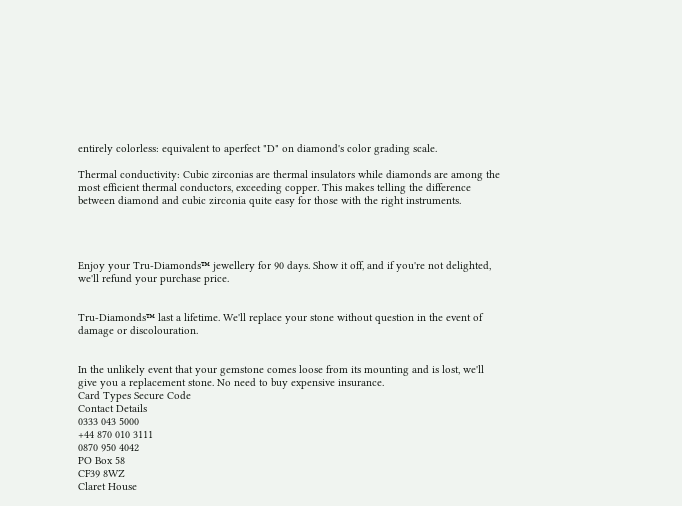entirely colorless: equivalent to aperfect "D" on diamond's color grading scale.

Thermal conductivity: Cubic zirconias are thermal insulators while diamonds are among the most efficient thermal conductors, exceeding copper. This makes telling the difference between diamond and cubic zirconia quite easy for those with the right instruments.




Enjoy your Tru-Diamonds™ jewellery for 90 days. Show it off, and if you're not delighted, we'll refund your purchase price.


Tru-Diamonds™ last a lifetime. We'll replace your stone without question in the event of damage or discolouration.


In the unlikely event that your gemstone comes loose from its mounting and is lost, we'll give you a replacement stone. No need to buy expensive insurance.
Card Types Secure Code
Contact Details
0333 043 5000
+44 870 010 3111
0870 950 4042
PO Box 58
CF39 8WZ
Claret House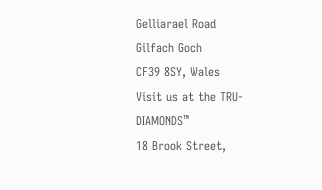Gelliarael Road
Gilfach Goch
CF39 8SY, Wales
Visit us at the TRU-DIAMONDS™
18 Brook Street,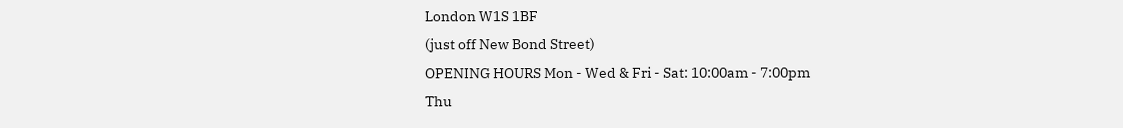London W1S 1BF
(just off New Bond Street)
OPENING HOURS Mon - Wed & Fri - Sat: 10:00am - 7:00pm
Thu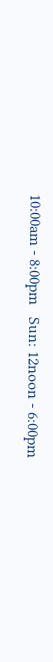10:00am - 8:00pm   Sun: 12noon - 6:00pm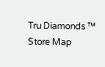Tru Diamonds ™ Store Map